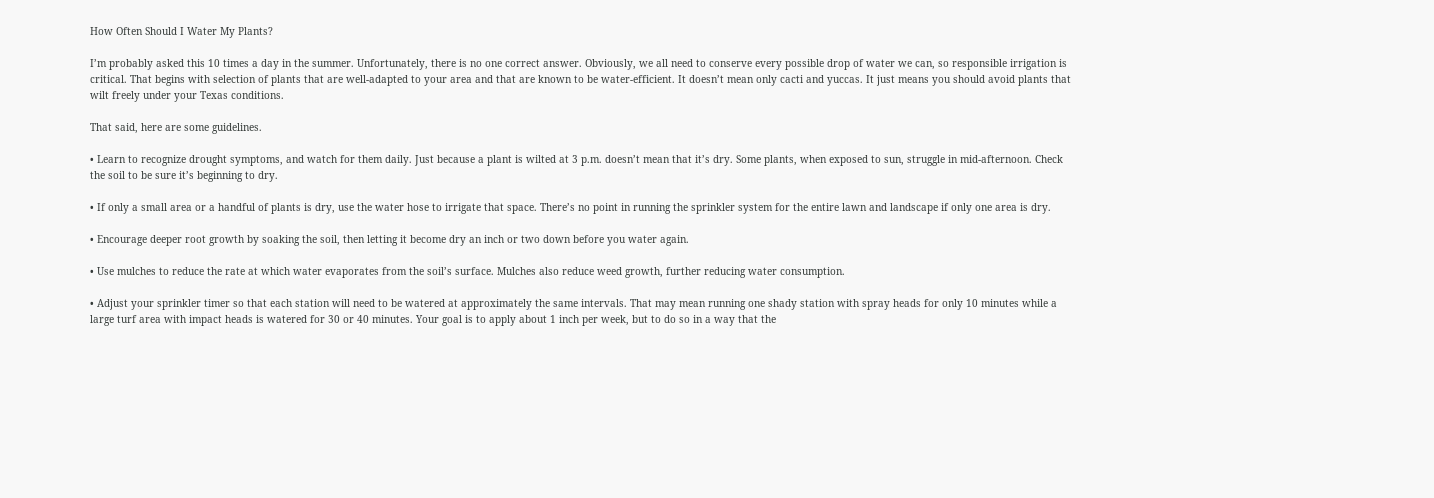How Often Should I Water My Plants?

I’m probably asked this 10 times a day in the summer. Unfortunately, there is no one correct answer. Obviously, we all need to conserve every possible drop of water we can, so responsible irrigation is critical. That begins with selection of plants that are well-adapted to your area and that are known to be water-efficient. It doesn’t mean only cacti and yuccas. It just means you should avoid plants that wilt freely under your Texas conditions.

That said, here are some guidelines.

• Learn to recognize drought symptoms, and watch for them daily. Just because a plant is wilted at 3 p.m. doesn’t mean that it’s dry. Some plants, when exposed to sun, struggle in mid-afternoon. Check the soil to be sure it’s beginning to dry.

• If only a small area or a handful of plants is dry, use the water hose to irrigate that space. There’s no point in running the sprinkler system for the entire lawn and landscape if only one area is dry.

• Encourage deeper root growth by soaking the soil, then letting it become dry an inch or two down before you water again.

• Use mulches to reduce the rate at which water evaporates from the soil’s surface. Mulches also reduce weed growth, further reducing water consumption.

• Adjust your sprinkler timer so that each station will need to be watered at approximately the same intervals. That may mean running one shady station with spray heads for only 10 minutes while a large turf area with impact heads is watered for 30 or 40 minutes. Your goal is to apply about 1 inch per week, but to do so in a way that the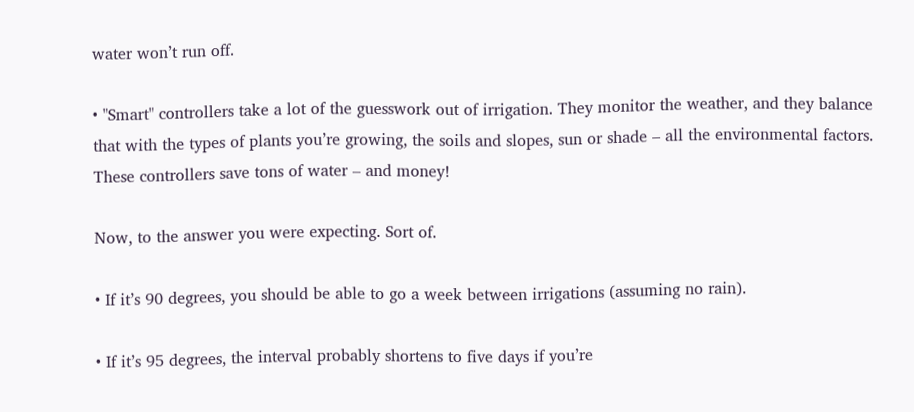water won’t run off.

• "Smart" controllers take a lot of the guesswork out of irrigation. They monitor the weather, and they balance that with the types of plants you’re growing, the soils and slopes, sun or shade – all the environmental factors. These controllers save tons of water – and money!

Now, to the answer you were expecting. Sort of.

• If it’s 90 degrees, you should be able to go a week between irrigations (assuming no rain).

• If it’s 95 degrees, the interval probably shortens to five days if you’re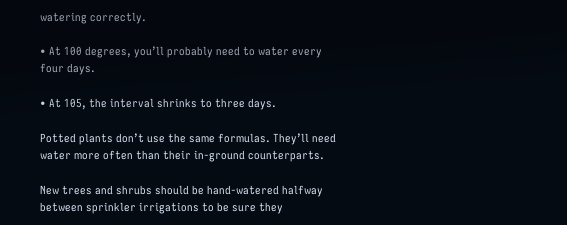watering correctly.

• At 100 degrees, you’ll probably need to water every four days.

• At 105, the interval shrinks to three days.

Potted plants don’t use the same formulas. They’ll need water more often than their in-ground counterparts.

New trees and shrubs should be hand-watered halfway between sprinkler irrigations to be sure they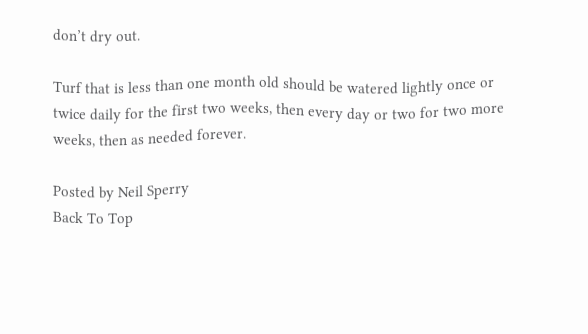don’t dry out.

Turf that is less than one month old should be watered lightly once or twice daily for the first two weeks, then every day or two for two more weeks, then as needed forever.

Posted by Neil Sperry
Back To Top